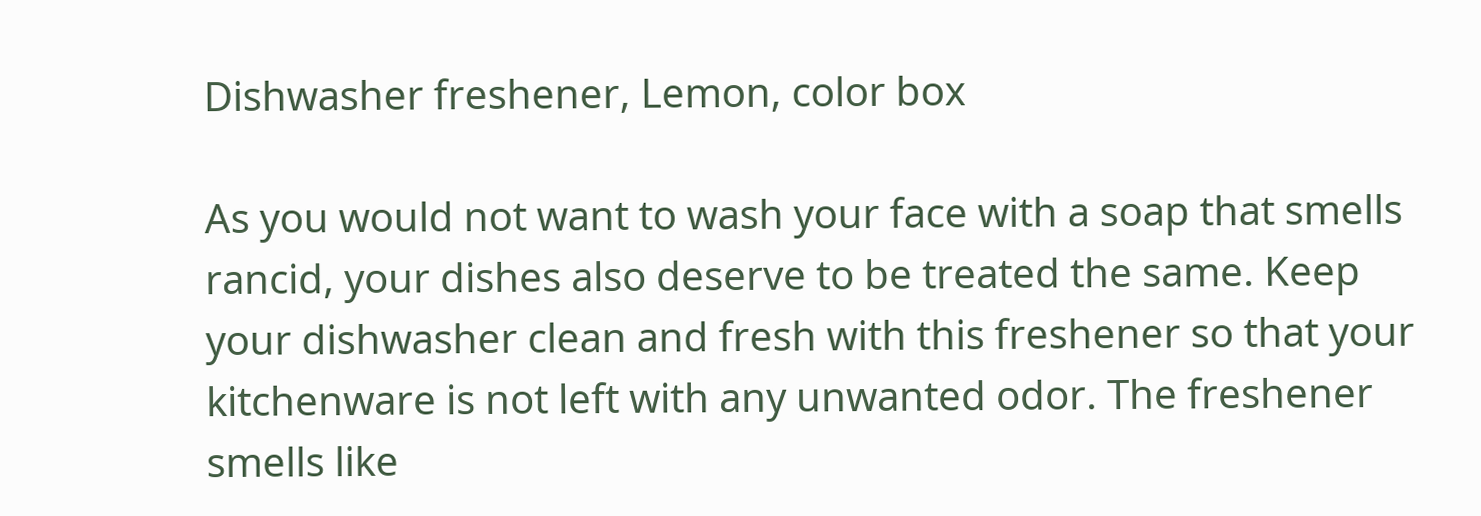Dishwasher freshener, Lemon, color box

As you would not want to wash your face with a soap that smells rancid, your dishes also deserve to be treated the same. Keep your dishwasher clean and fresh with this freshener so that your kitchenware is not left with any unwanted odor. The freshener smells like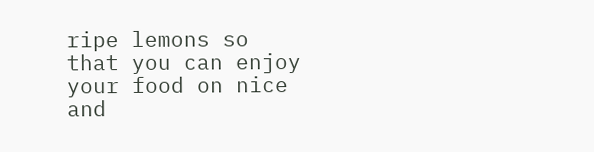ripe lemons so that you can enjoy your food on nice and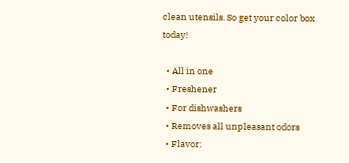clean utensils. So get your color box today!

  • All in one
  • Freshener
  • For dishwashers
  • Removes all unpleasant odors
  • Flavor: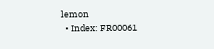lemon
  • Index: FR00061